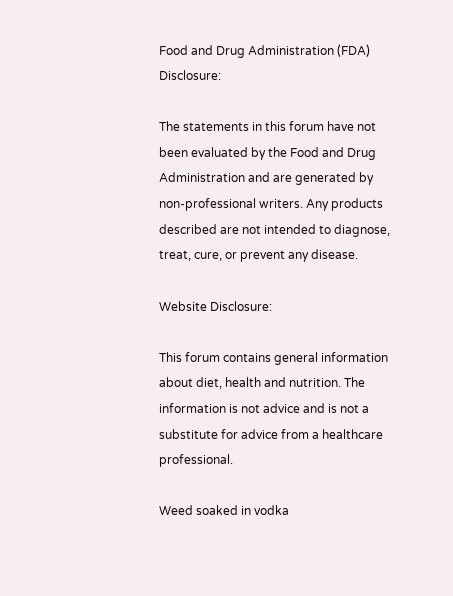Food and Drug Administration (FDA) Disclosure:

The statements in this forum have not been evaluated by the Food and Drug Administration and are generated by non-professional writers. Any products described are not intended to diagnose, treat, cure, or prevent any disease.

Website Disclosure:

This forum contains general information about diet, health and nutrition. The information is not advice and is not a substitute for advice from a healthcare professional.

Weed soaked in vodka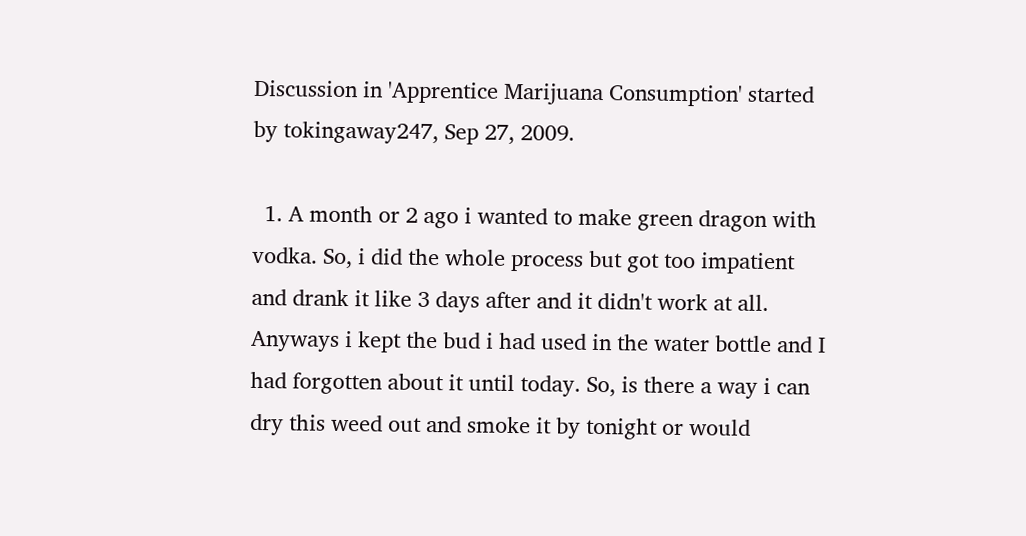Discussion in 'Apprentice Marijuana Consumption' started by tokingaway247, Sep 27, 2009.

  1. A month or 2 ago i wanted to make green dragon with vodka. So, i did the whole process but got too impatient and drank it like 3 days after and it didn't work at all. Anyways i kept the bud i had used in the water bottle and I had forgotten about it until today. So, is there a way i can dry this weed out and smoke it by tonight or would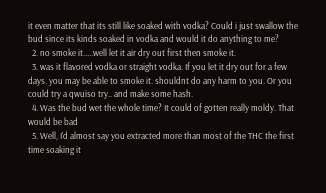it even matter that its still like soaked with vodka? Could i just swallow the bud since its kinds soaked in vodka and would it do anything to me?
  2. no smoke it.....well let it air dry out first then smoke it.
  3. was it flavored vodka or straight vodka. If you let it dry out for a few days. you may be able to smoke it. shouldnt do any harm to you. Or you could try a qwuiso try.. and make some hash.
  4. Was the bud wet the whole time? It could of gotten really moldy. That would be bad
  5. Well, I'd almost say you extracted more than most of the THC the first time soaking it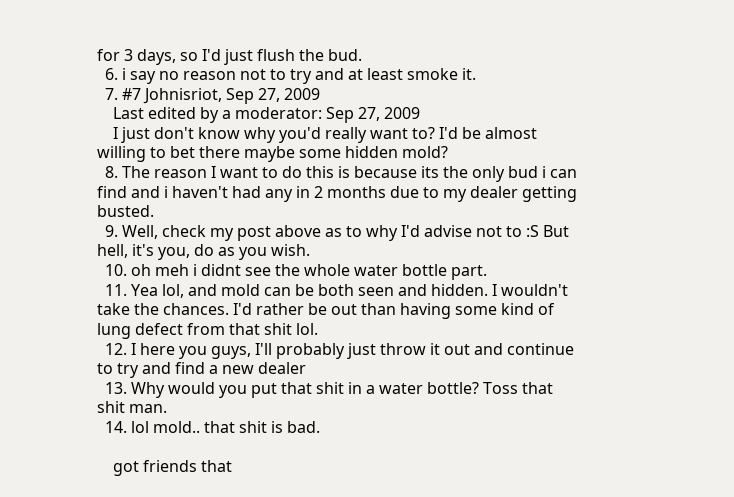for 3 days, so I'd just flush the bud.
  6. i say no reason not to try and at least smoke it.
  7. #7 Johnisriot, Sep 27, 2009
    Last edited by a moderator: Sep 27, 2009
    I just don't know why you'd really want to? I'd be almost willing to bet there maybe some hidden mold?
  8. The reason I want to do this is because its the only bud i can find and i haven't had any in 2 months due to my dealer getting busted.
  9. Well, check my post above as to why I'd advise not to :S But hell, it's you, do as you wish.
  10. oh meh i didnt see the whole water bottle part.
  11. Yea lol, and mold can be both seen and hidden. I wouldn't take the chances. I'd rather be out than having some kind of lung defect from that shit lol.
  12. I here you guys, I'll probably just throw it out and continue to try and find a new dealer
  13. Why would you put that shit in a water bottle? Toss that shit man.
  14. lol mold.. that shit is bad.

    got friends that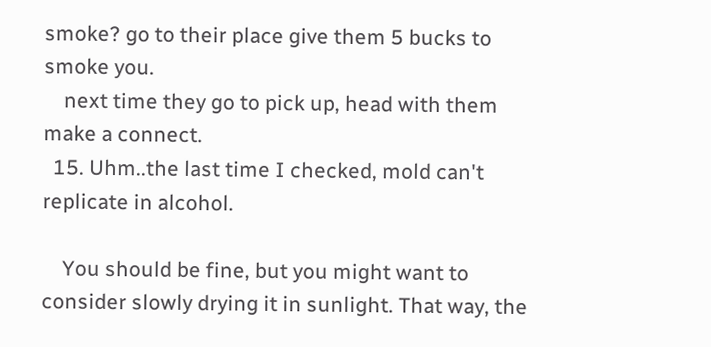smoke? go to their place give them 5 bucks to smoke you.
    next time they go to pick up, head with them make a connect.
  15. Uhm..the last time I checked, mold can't replicate in alcohol.

    You should be fine, but you might want to consider slowly drying it in sunlight. That way, the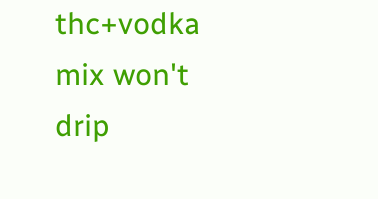thc+vodka mix won't drip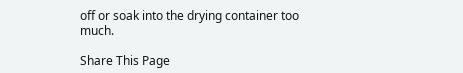off or soak into the drying container too much.

Share This Page